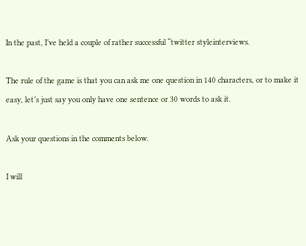In the past, I’ve held a couple of rather successful “twitter styleinterviews.

The rule of the game is that you can ask me one question in 140 characters, or to make it easy, let’s just say you only have one sentence or 30 words to ask it.

Ask your questions in the comments below.

I will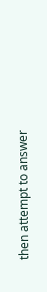then attempt to answer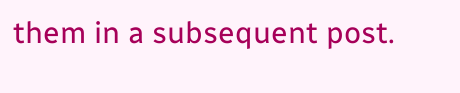them in a subsequent post.